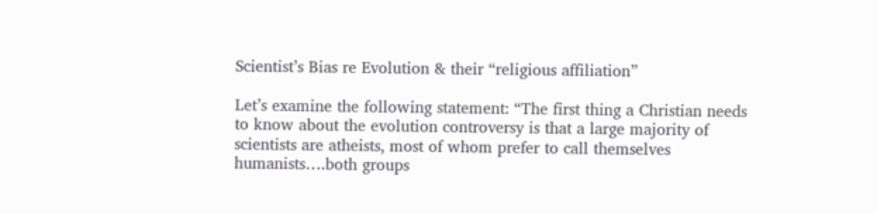Scientist’s Bias re Evolution & their “religious affiliation”

Let’s examine the following statement: “The first thing a Christian needs to know about the evolution controversy is that a large majority of scientists are atheists, most of whom prefer to call themselves humanists….both groups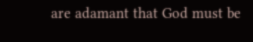are adamant that God must be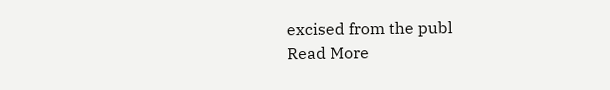excised from the publ
Read More